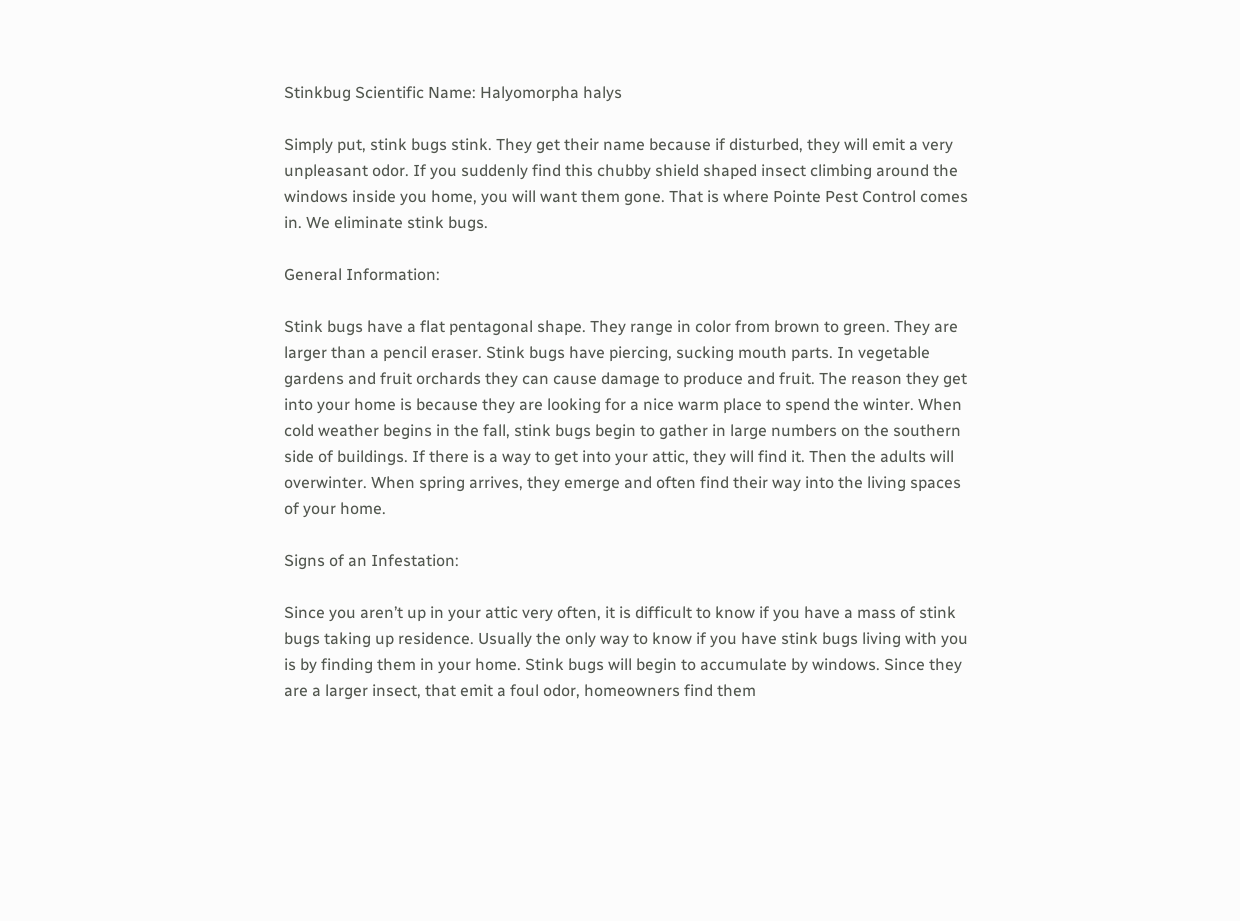Stinkbug Scientific Name: Halyomorpha halys

Simply put, stink bugs stink. They get their name because if disturbed, they will emit a very unpleasant odor. If you suddenly find this chubby shield shaped insect climbing around the windows inside you home, you will want them gone. That is where Pointe Pest Control comes in. We eliminate stink bugs.

General Information:

Stink bugs have a flat pentagonal shape. They range in color from brown to green. They are larger than a pencil eraser. Stink bugs have piercing, sucking mouth parts. In vegetable gardens and fruit orchards they can cause damage to produce and fruit. The reason they get into your home is because they are looking for a nice warm place to spend the winter. When cold weather begins in the fall, stink bugs begin to gather in large numbers on the southern side of buildings. If there is a way to get into your attic, they will find it. Then the adults will overwinter. When spring arrives, they emerge and often find their way into the living spaces of your home.

Signs of an Infestation:

Since you aren’t up in your attic very often, it is difficult to know if you have a mass of stink bugs taking up residence. Usually the only way to know if you have stink bugs living with you is by finding them in your home. Stink bugs will begin to accumulate by windows. Since they are a larger insect, that emit a foul odor, homeowners find them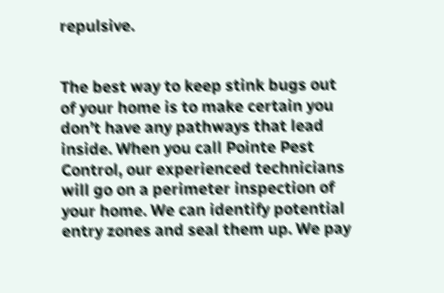repulsive.


The best way to keep stink bugs out of your home is to make certain you don’t have any pathways that lead inside. When you call Pointe Pest Control, our experienced technicians will go on a perimeter inspection of your home. We can identify potential entry zones and seal them up. We pay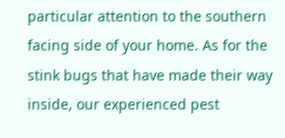particular attention to the southern facing side of your home. As for the stink bugs that have made their way inside, our experienced pest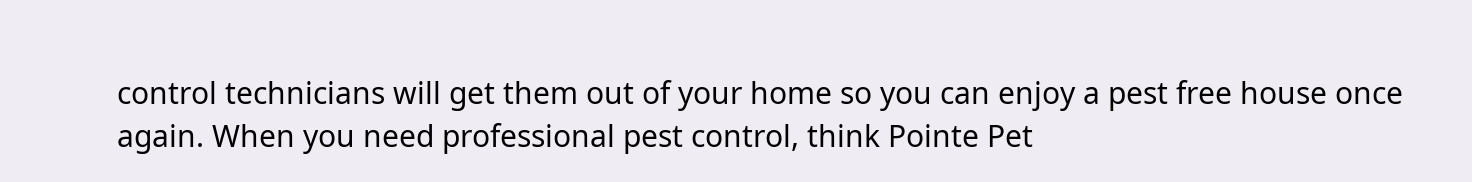control technicians will get them out of your home so you can enjoy a pest free house once again. When you need professional pest control, think Pointe Pet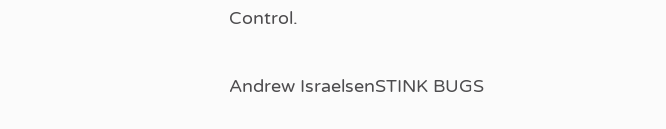Control.

Andrew IsraelsenSTINK BUGS